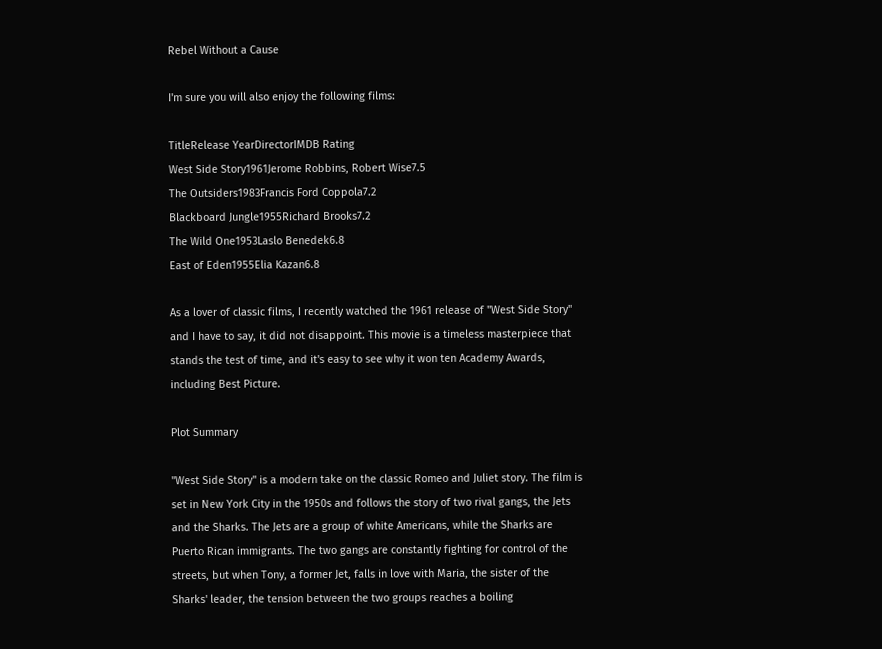Rebel Without a Cause

I'm sure you will also enjoy the following films:

TitleRelease YearDirectorIMDB Rating
West Side Story1961Jerome Robbins, Robert Wise7.5
The Outsiders1983Francis Ford Coppola7.2
Blackboard Jungle1955Richard Brooks7.2
The Wild One1953Laslo Benedek6.8
East of Eden1955Elia Kazan6.8

As a lover of classic films, I recently watched the 1961 release of "West Side Story" and I have to say, it did not disappoint. This movie is a timeless masterpiece that stands the test of time, and it's easy to see why it won ten Academy Awards, including Best Picture.

Plot Summary

"West Side Story" is a modern take on the classic Romeo and Juliet story. The film is set in New York City in the 1950s and follows the story of two rival gangs, the Jets and the Sharks. The Jets are a group of white Americans, while the Sharks are Puerto Rican immigrants. The two gangs are constantly fighting for control of the streets, but when Tony, a former Jet, falls in love with Maria, the sister of the Sharks' leader, the tension between the two groups reaches a boiling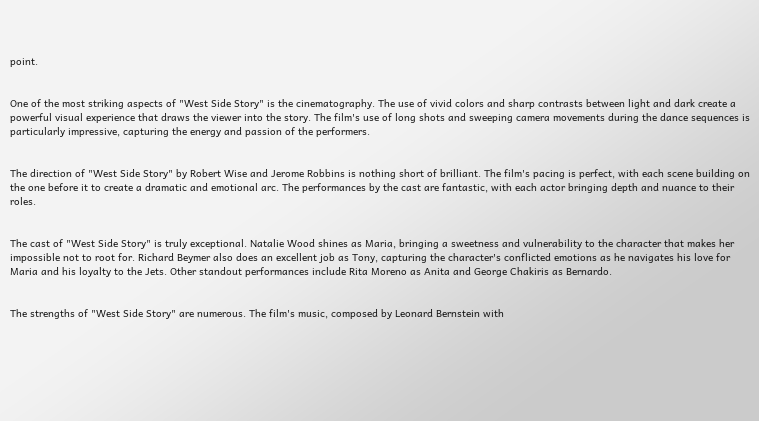point.


One of the most striking aspects of "West Side Story" is the cinematography. The use of vivid colors and sharp contrasts between light and dark create a powerful visual experience that draws the viewer into the story. The film's use of long shots and sweeping camera movements during the dance sequences is particularly impressive, capturing the energy and passion of the performers.


The direction of "West Side Story" by Robert Wise and Jerome Robbins is nothing short of brilliant. The film's pacing is perfect, with each scene building on the one before it to create a dramatic and emotional arc. The performances by the cast are fantastic, with each actor bringing depth and nuance to their roles.


The cast of "West Side Story" is truly exceptional. Natalie Wood shines as Maria, bringing a sweetness and vulnerability to the character that makes her impossible not to root for. Richard Beymer also does an excellent job as Tony, capturing the character's conflicted emotions as he navigates his love for Maria and his loyalty to the Jets. Other standout performances include Rita Moreno as Anita and George Chakiris as Bernardo.


The strengths of "West Side Story" are numerous. The film's music, composed by Leonard Bernstein with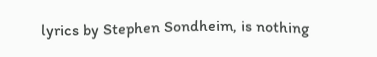lyrics by Stephen Sondheim, is nothing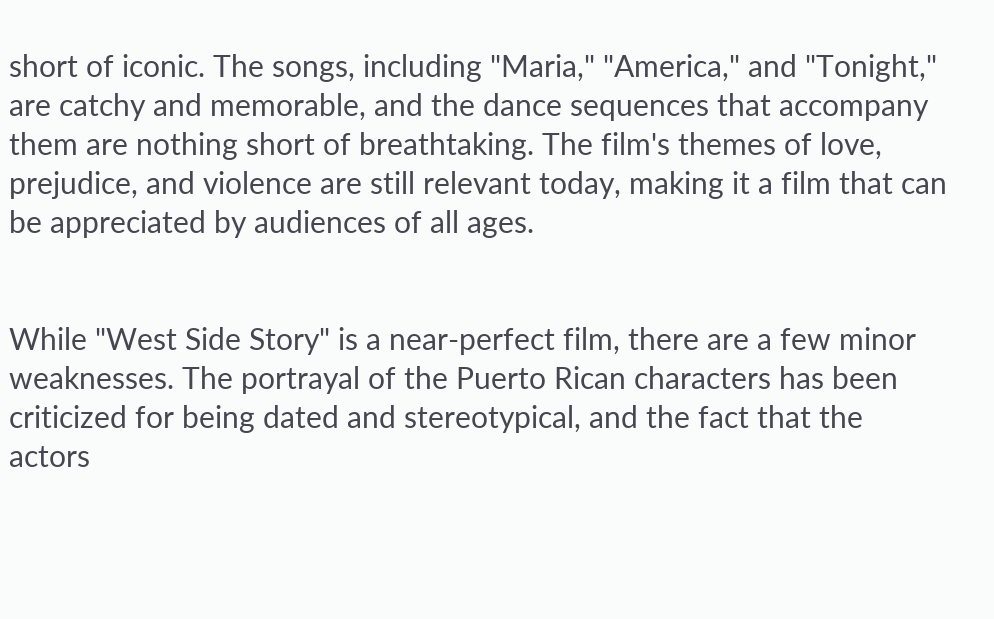short of iconic. The songs, including "Maria," "America," and "Tonight," are catchy and memorable, and the dance sequences that accompany them are nothing short of breathtaking. The film's themes of love, prejudice, and violence are still relevant today, making it a film that can be appreciated by audiences of all ages.


While "West Side Story" is a near-perfect film, there are a few minor weaknesses. The portrayal of the Puerto Rican characters has been criticized for being dated and stereotypical, and the fact that the actors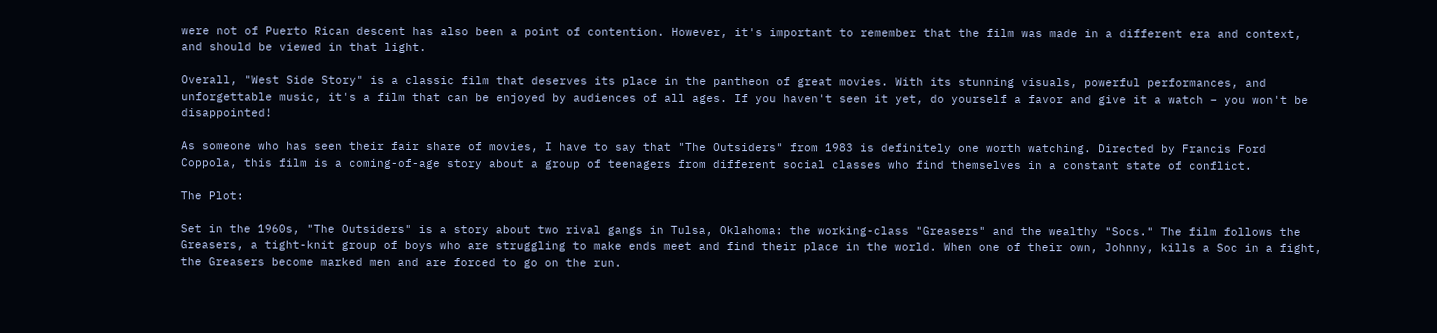were not of Puerto Rican descent has also been a point of contention. However, it's important to remember that the film was made in a different era and context, and should be viewed in that light.

Overall, "West Side Story" is a classic film that deserves its place in the pantheon of great movies. With its stunning visuals, powerful performances, and unforgettable music, it's a film that can be enjoyed by audiences of all ages. If you haven't seen it yet, do yourself a favor and give it a watch – you won't be disappointed!

As someone who has seen their fair share of movies, I have to say that "The Outsiders" from 1983 is definitely one worth watching. Directed by Francis Ford Coppola, this film is a coming-of-age story about a group of teenagers from different social classes who find themselves in a constant state of conflict.

The Plot:

Set in the 1960s, "The Outsiders" is a story about two rival gangs in Tulsa, Oklahoma: the working-class "Greasers" and the wealthy "Socs." The film follows the Greasers, a tight-knit group of boys who are struggling to make ends meet and find their place in the world. When one of their own, Johnny, kills a Soc in a fight, the Greasers become marked men and are forced to go on the run.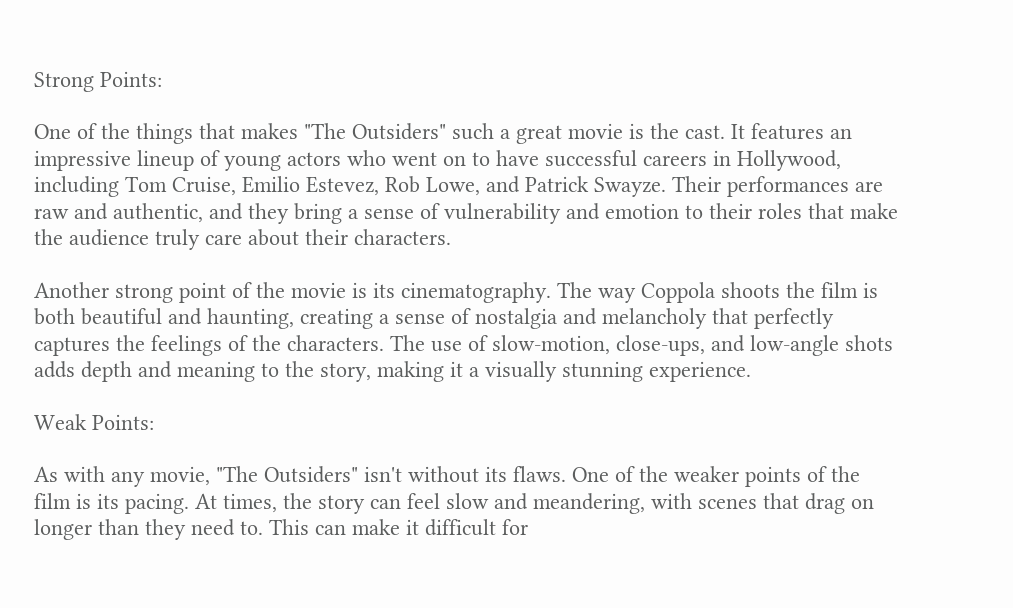Strong Points:

One of the things that makes "The Outsiders" such a great movie is the cast. It features an impressive lineup of young actors who went on to have successful careers in Hollywood, including Tom Cruise, Emilio Estevez, Rob Lowe, and Patrick Swayze. Their performances are raw and authentic, and they bring a sense of vulnerability and emotion to their roles that make the audience truly care about their characters.

Another strong point of the movie is its cinematography. The way Coppola shoots the film is both beautiful and haunting, creating a sense of nostalgia and melancholy that perfectly captures the feelings of the characters. The use of slow-motion, close-ups, and low-angle shots adds depth and meaning to the story, making it a visually stunning experience.

Weak Points:

As with any movie, "The Outsiders" isn't without its flaws. One of the weaker points of the film is its pacing. At times, the story can feel slow and meandering, with scenes that drag on longer than they need to. This can make it difficult for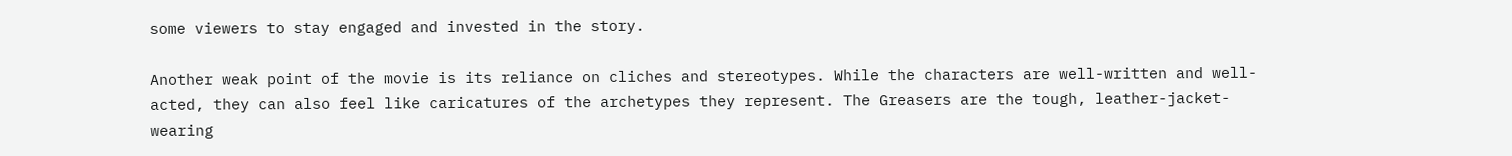some viewers to stay engaged and invested in the story.

Another weak point of the movie is its reliance on cliches and stereotypes. While the characters are well-written and well-acted, they can also feel like caricatures of the archetypes they represent. The Greasers are the tough, leather-jacket-wearing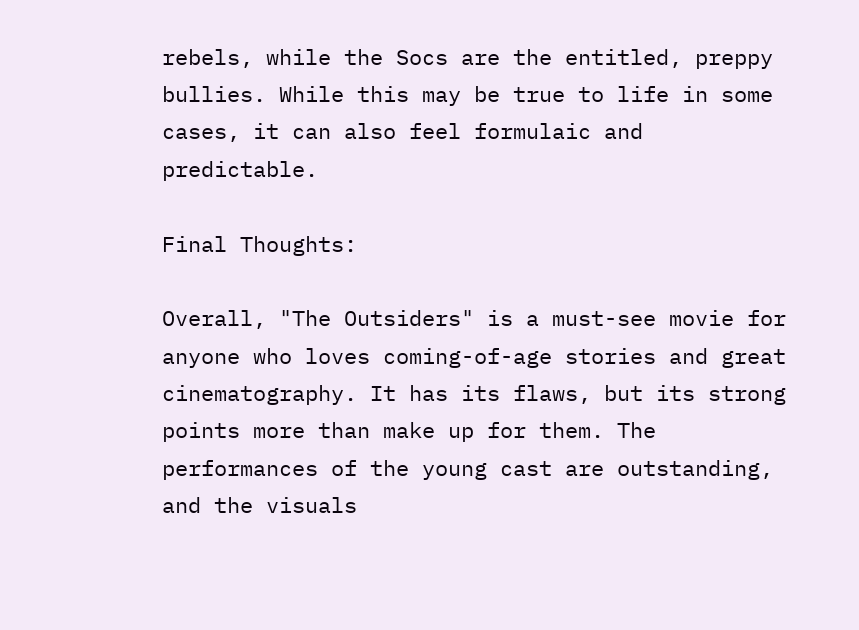rebels, while the Socs are the entitled, preppy bullies. While this may be true to life in some cases, it can also feel formulaic and predictable.

Final Thoughts:

Overall, "The Outsiders" is a must-see movie for anyone who loves coming-of-age stories and great cinematography. It has its flaws, but its strong points more than make up for them. The performances of the young cast are outstanding, and the visuals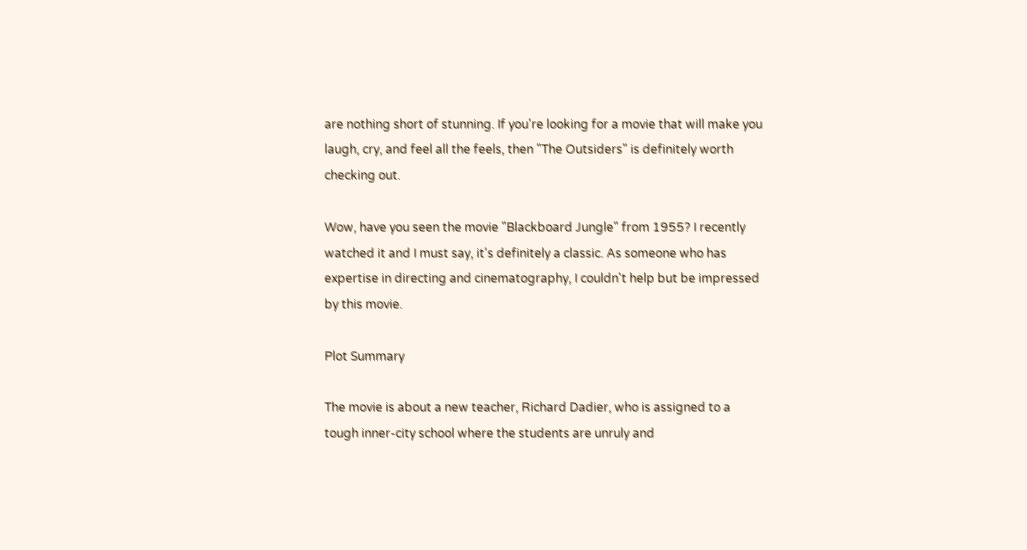are nothing short of stunning. If you're looking for a movie that will make you laugh, cry, and feel all the feels, then "The Outsiders" is definitely worth checking out.

Wow, have you seen the movie "Blackboard Jungle" from 1955? I recently watched it and I must say, it's definitely a classic. As someone who has expertise in directing and cinematography, I couldn't help but be impressed by this movie.

Plot Summary

The movie is about a new teacher, Richard Dadier, who is assigned to a tough inner-city school where the students are unruly and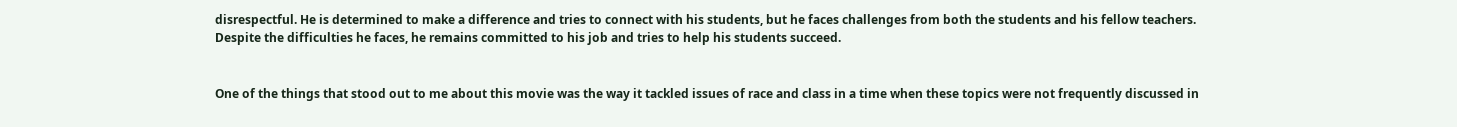disrespectful. He is determined to make a difference and tries to connect with his students, but he faces challenges from both the students and his fellow teachers. Despite the difficulties he faces, he remains committed to his job and tries to help his students succeed.


One of the things that stood out to me about this movie was the way it tackled issues of race and class in a time when these topics were not frequently discussed in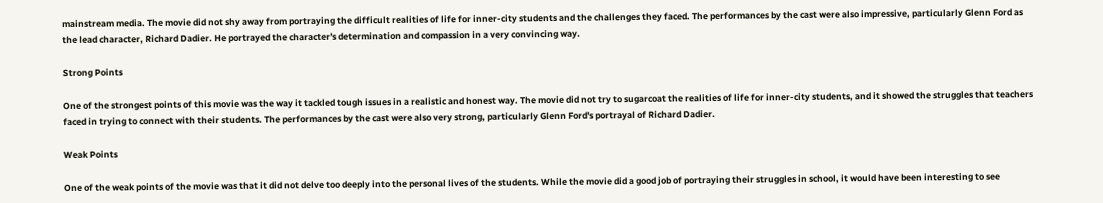mainstream media. The movie did not shy away from portraying the difficult realities of life for inner-city students and the challenges they faced. The performances by the cast were also impressive, particularly Glenn Ford as the lead character, Richard Dadier. He portrayed the character's determination and compassion in a very convincing way.

Strong Points

One of the strongest points of this movie was the way it tackled tough issues in a realistic and honest way. The movie did not try to sugarcoat the realities of life for inner-city students, and it showed the struggles that teachers faced in trying to connect with their students. The performances by the cast were also very strong, particularly Glenn Ford's portrayal of Richard Dadier.

Weak Points

One of the weak points of the movie was that it did not delve too deeply into the personal lives of the students. While the movie did a good job of portraying their struggles in school, it would have been interesting to see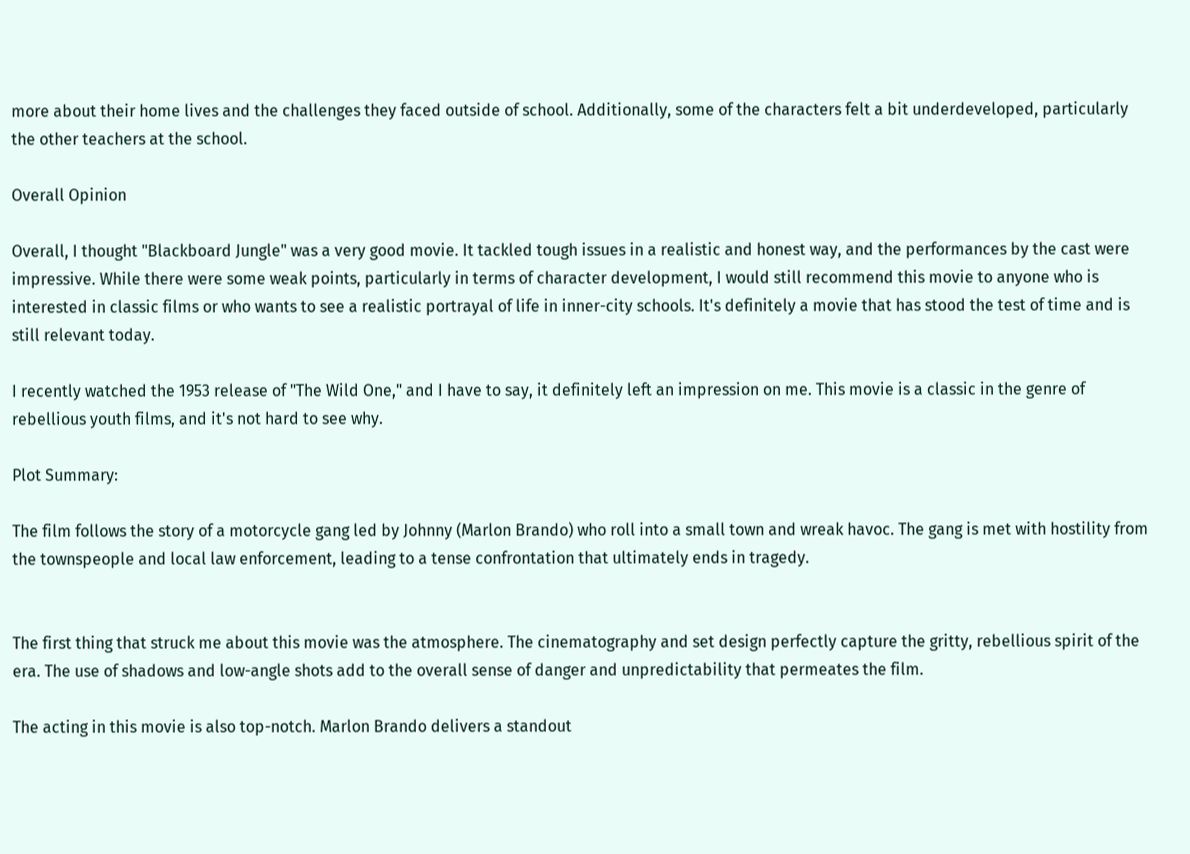more about their home lives and the challenges they faced outside of school. Additionally, some of the characters felt a bit underdeveloped, particularly the other teachers at the school.

Overall Opinion

Overall, I thought "Blackboard Jungle" was a very good movie. It tackled tough issues in a realistic and honest way, and the performances by the cast were impressive. While there were some weak points, particularly in terms of character development, I would still recommend this movie to anyone who is interested in classic films or who wants to see a realistic portrayal of life in inner-city schools. It's definitely a movie that has stood the test of time and is still relevant today.

I recently watched the 1953 release of "The Wild One," and I have to say, it definitely left an impression on me. This movie is a classic in the genre of rebellious youth films, and it's not hard to see why.

Plot Summary:

The film follows the story of a motorcycle gang led by Johnny (Marlon Brando) who roll into a small town and wreak havoc. The gang is met with hostility from the townspeople and local law enforcement, leading to a tense confrontation that ultimately ends in tragedy.


The first thing that struck me about this movie was the atmosphere. The cinematography and set design perfectly capture the gritty, rebellious spirit of the era. The use of shadows and low-angle shots add to the overall sense of danger and unpredictability that permeates the film.

The acting in this movie is also top-notch. Marlon Brando delivers a standout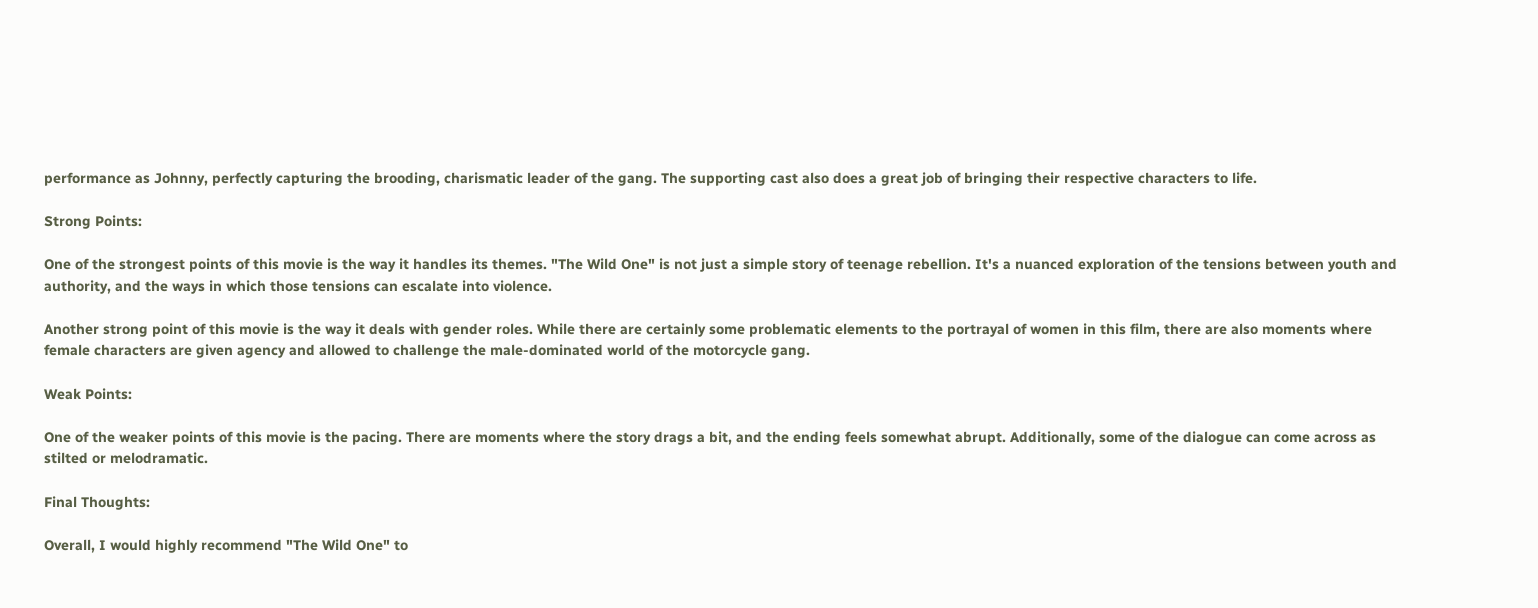performance as Johnny, perfectly capturing the brooding, charismatic leader of the gang. The supporting cast also does a great job of bringing their respective characters to life.

Strong Points:

One of the strongest points of this movie is the way it handles its themes. "The Wild One" is not just a simple story of teenage rebellion. It's a nuanced exploration of the tensions between youth and authority, and the ways in which those tensions can escalate into violence.

Another strong point of this movie is the way it deals with gender roles. While there are certainly some problematic elements to the portrayal of women in this film, there are also moments where female characters are given agency and allowed to challenge the male-dominated world of the motorcycle gang.

Weak Points:

One of the weaker points of this movie is the pacing. There are moments where the story drags a bit, and the ending feels somewhat abrupt. Additionally, some of the dialogue can come across as stilted or melodramatic.

Final Thoughts:

Overall, I would highly recommend "The Wild One" to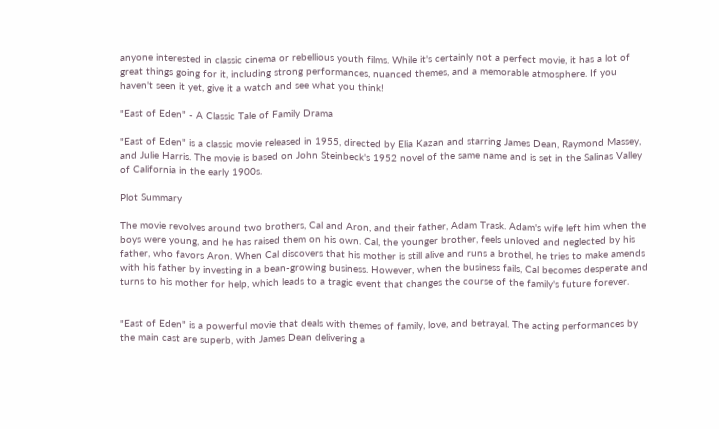anyone interested in classic cinema or rebellious youth films. While it's certainly not a perfect movie, it has a lot of great things going for it, including strong performances, nuanced themes, and a memorable atmosphere. If you haven't seen it yet, give it a watch and see what you think!

"East of Eden" - A Classic Tale of Family Drama

"East of Eden" is a classic movie released in 1955, directed by Elia Kazan and starring James Dean, Raymond Massey, and Julie Harris. The movie is based on John Steinbeck's 1952 novel of the same name and is set in the Salinas Valley of California in the early 1900s.

Plot Summary

The movie revolves around two brothers, Cal and Aron, and their father, Adam Trask. Adam's wife left him when the boys were young, and he has raised them on his own. Cal, the younger brother, feels unloved and neglected by his father, who favors Aron. When Cal discovers that his mother is still alive and runs a brothel, he tries to make amends with his father by investing in a bean-growing business. However, when the business fails, Cal becomes desperate and turns to his mother for help, which leads to a tragic event that changes the course of the family's future forever.


"East of Eden" is a powerful movie that deals with themes of family, love, and betrayal. The acting performances by the main cast are superb, with James Dean delivering a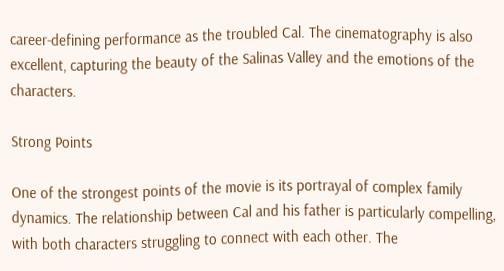career-defining performance as the troubled Cal. The cinematography is also excellent, capturing the beauty of the Salinas Valley and the emotions of the characters.

Strong Points

One of the strongest points of the movie is its portrayal of complex family dynamics. The relationship between Cal and his father is particularly compelling, with both characters struggling to connect with each other. The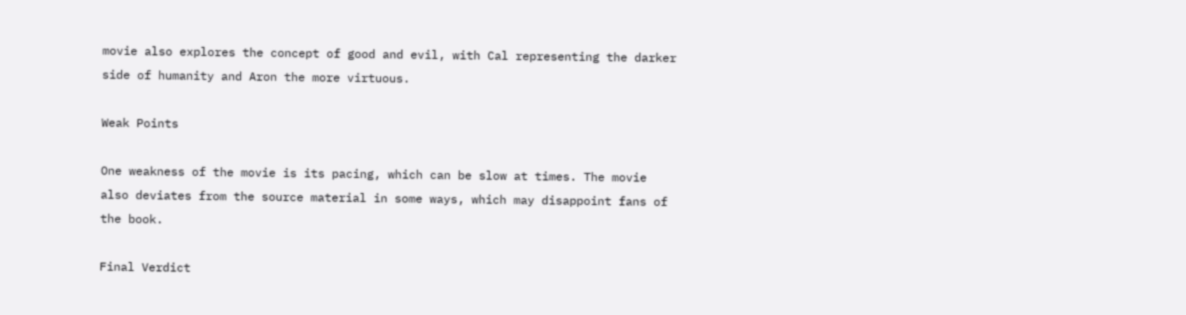movie also explores the concept of good and evil, with Cal representing the darker side of humanity and Aron the more virtuous.

Weak Points

One weakness of the movie is its pacing, which can be slow at times. The movie also deviates from the source material in some ways, which may disappoint fans of the book.

Final Verdict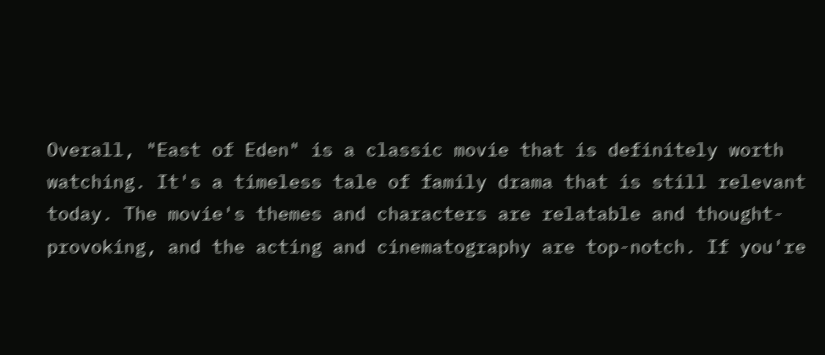Overall, "East of Eden" is a classic movie that is definitely worth watching. It's a timeless tale of family drama that is still relevant today. The movie's themes and characters are relatable and thought-provoking, and the acting and cinematography are top-notch. If you're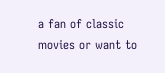a fan of classic movies or want to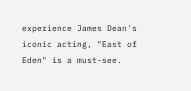experience James Dean's iconic acting, "East of Eden" is a must-see.